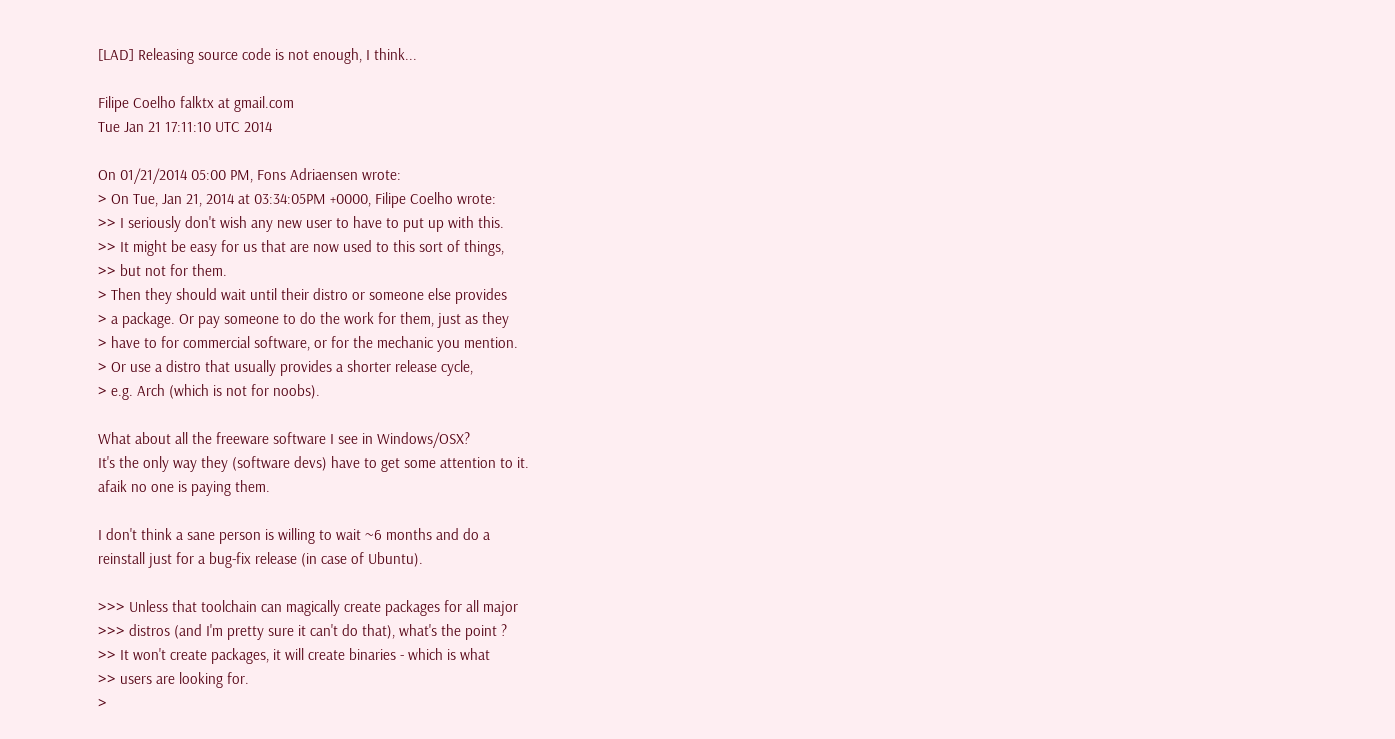[LAD] Releasing source code is not enough, I think...

Filipe Coelho falktx at gmail.com
Tue Jan 21 17:11:10 UTC 2014

On 01/21/2014 05:00 PM, Fons Adriaensen wrote:
> On Tue, Jan 21, 2014 at 03:34:05PM +0000, Filipe Coelho wrote:
>> I seriously don't wish any new user to have to put up with this.
>> It might be easy for us that are now used to this sort of things,
>> but not for them.
> Then they should wait until their distro or someone else provides
> a package. Or pay someone to do the work for them, just as they
> have to for commercial software, or for the mechanic you mention.
> Or use a distro that usually provides a shorter release cycle,
> e.g. Arch (which is not for noobs).

What about all the freeware software I see in Windows/OSX?
It's the only way they (software devs) have to get some attention to it.
afaik no one is paying them.

I don't think a sane person is willing to wait ~6 months and do a
reinstall just for a bug-fix release (in case of Ubuntu).

>>> Unless that toolchain can magically create packages for all major
>>> distros (and I'm pretty sure it can't do that), what's the point ?
>> It won't create packages, it will create binaries - which is what
>> users are looking for.
>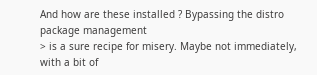And how are these installed ? Bypassing the distro package management
> is a sure recipe for misery. Maybe not immediately, with a bit of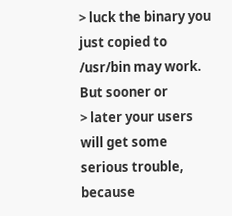> luck the binary you just copied to /usr/bin may work. But sooner or
> later your users will get some serious trouble, because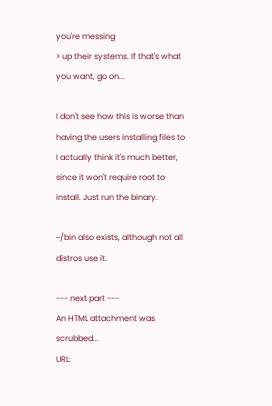you're messing
> up their systems. If that's what you want, go on...

I don't see how this is worse than having the users installing files to
I actually think it's much better, since it won't require root to
install. Just run the binary.

~/bin also exists, although not all distros use it.

--- next part ---
An HTML attachment was scrubbed...
URL: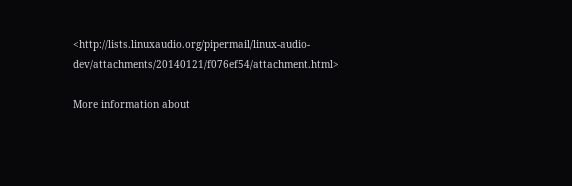<http://lists.linuxaudio.org/pipermail/linux-audio-dev/attachments/20140121/f076ef54/attachment.html>

More information about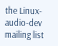the Linux-audio-dev mailing list